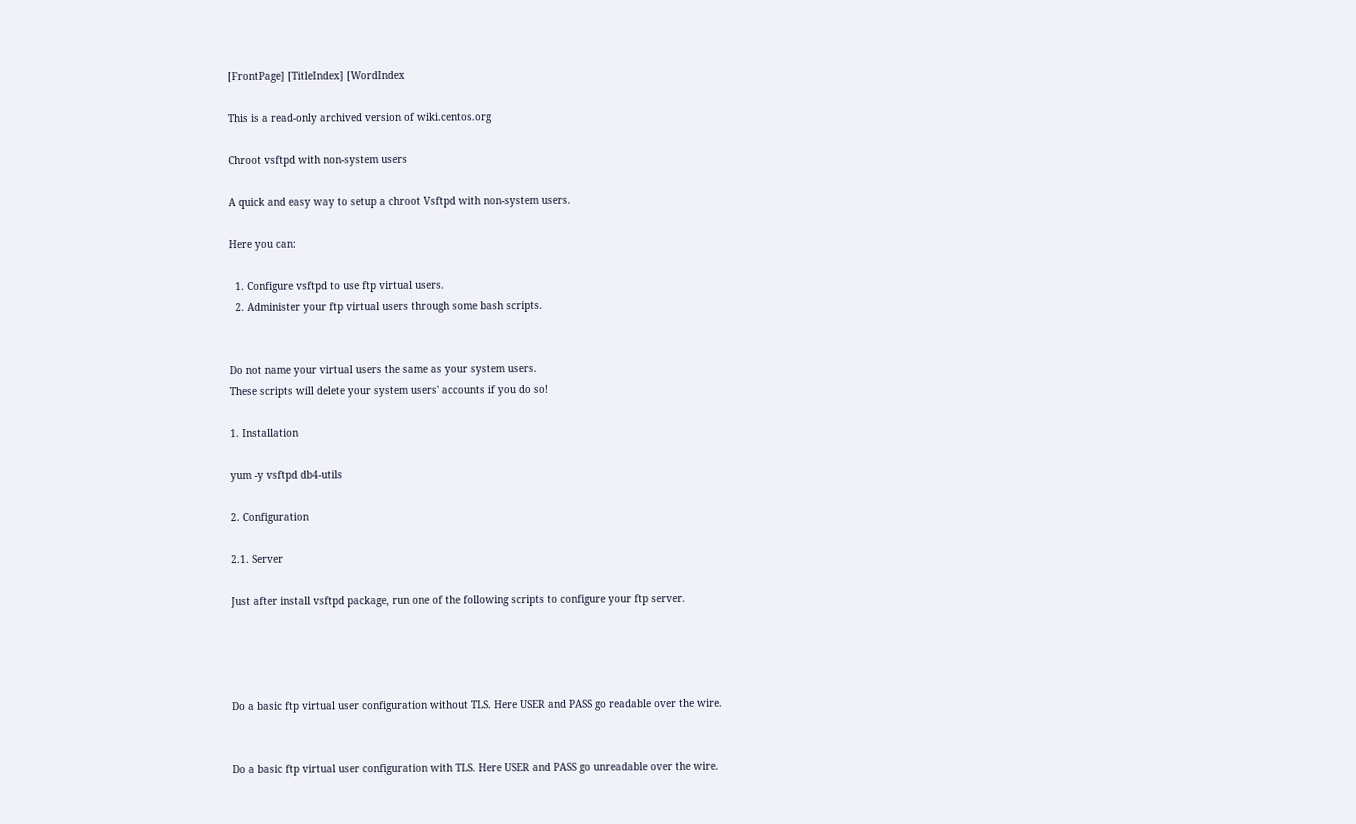[FrontPage] [TitleIndex] [WordIndex

This is a read-only archived version of wiki.centos.org

Chroot vsftpd with non-system users

A quick and easy way to setup a chroot Vsftpd with non-system users.

Here you can:

  1. Configure vsftpd to use ftp virtual users.
  2. Administer your ftp virtual users through some bash scripts.


Do not name your virtual users the same as your system users.
These scripts will delete your system users' accounts if you do so!

1. Installation

yum -y vsftpd db4-utils

2. Configuration

2.1. Server

Just after install vsftpd package, run one of the following scripts to configure your ftp server.




Do a basic ftp virtual user configuration without TLS. Here USER and PASS go readable over the wire.


Do a basic ftp virtual user configuration with TLS. Here USER and PASS go unreadable over the wire.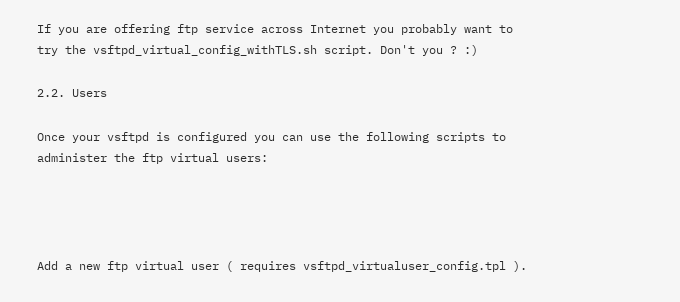If you are offering ftp service across Internet you probably want to try the vsftpd_virtual_config_withTLS.sh script. Don't you ? :)

2.2. Users

Once your vsftpd is configured you can use the following scripts to administer the ftp virtual users:




Add a new ftp virtual user ( requires vsftpd_virtualuser_config.tpl ).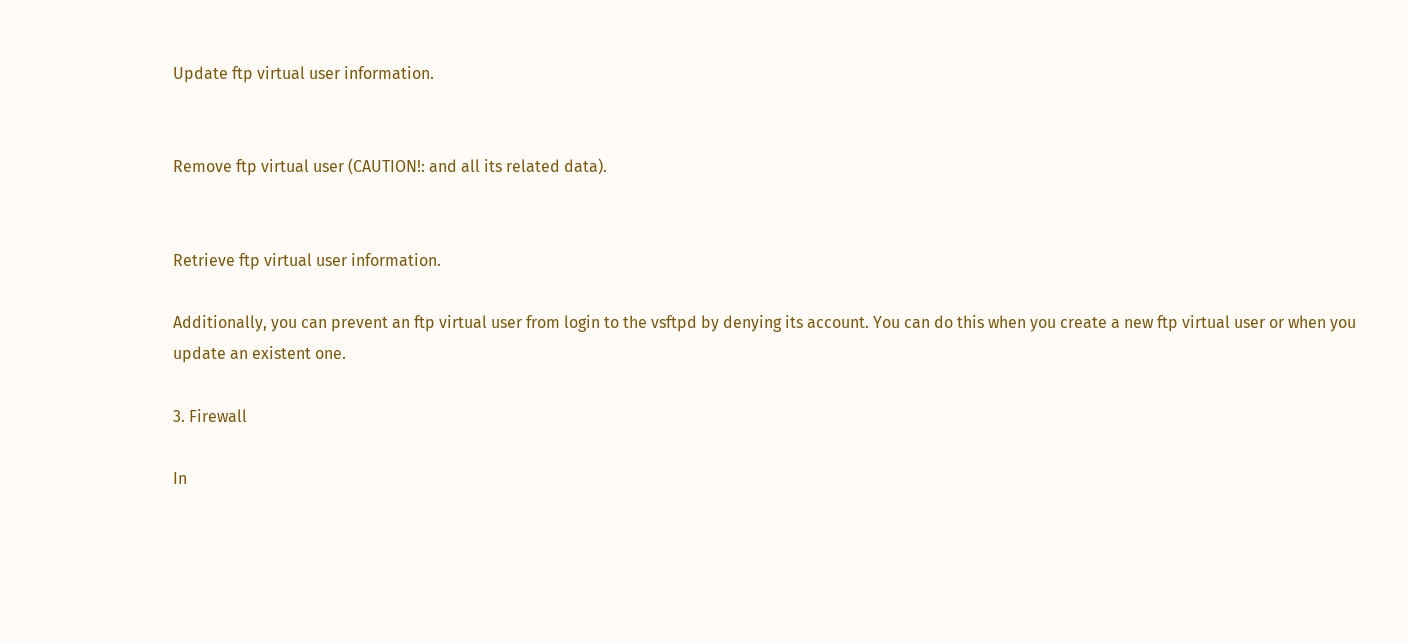Update ftp virtual user information.


Remove ftp virtual user (CAUTION!: and all its related data).


Retrieve ftp virtual user information.

Additionally, you can prevent an ftp virtual user from login to the vsftpd by denying its account. You can do this when you create a new ftp virtual user or when you update an existent one.

3. Firewall

In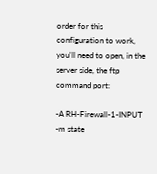order for this configuration to work, you'll need to open, in the server side, the ftp command port:

-A RH-Firewall-1-INPUT -m state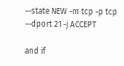--state NEW -m tcp -p tcp --dport 21 -j ACCEPT

and if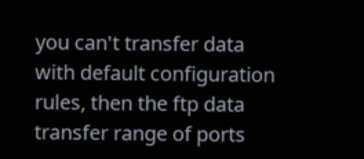you can't transfer data with default configuration rules, then the ftp data transfer range of ports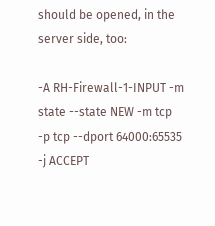should be opened, in the server side, too:

-A RH-Firewall-1-INPUT -m state --state NEW -m tcp -p tcp --dport 64000:65535 -j ACCEPT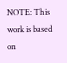NOTE: This work is based on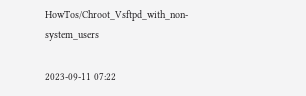HowTos/Chroot_Vsftpd_with_non-system_users

2023-09-11 07:22